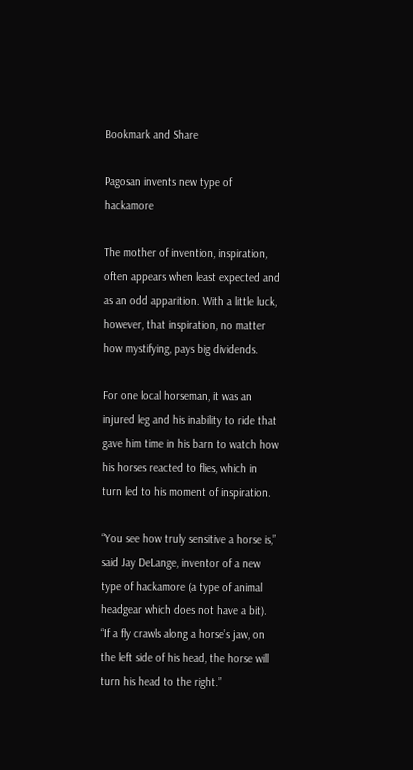Bookmark and Share

Pagosan invents new type of hackamore

The mother of invention, inspiration, often appears when least expected and as an odd apparition. With a little luck, however, that inspiration, no matter how mystifying, pays big dividends.

For one local horseman, it was an injured leg and his inability to ride that gave him time in his barn to watch how his horses reacted to flies, which in turn led to his moment of inspiration.

“You see how truly sensitive a horse is,” said Jay DeLange, inventor of a new type of hackamore (a type of animal headgear which does not have a bit). “If a fly crawls along a horse’s jaw, on the left side of his head, the horse will turn his head to the right.”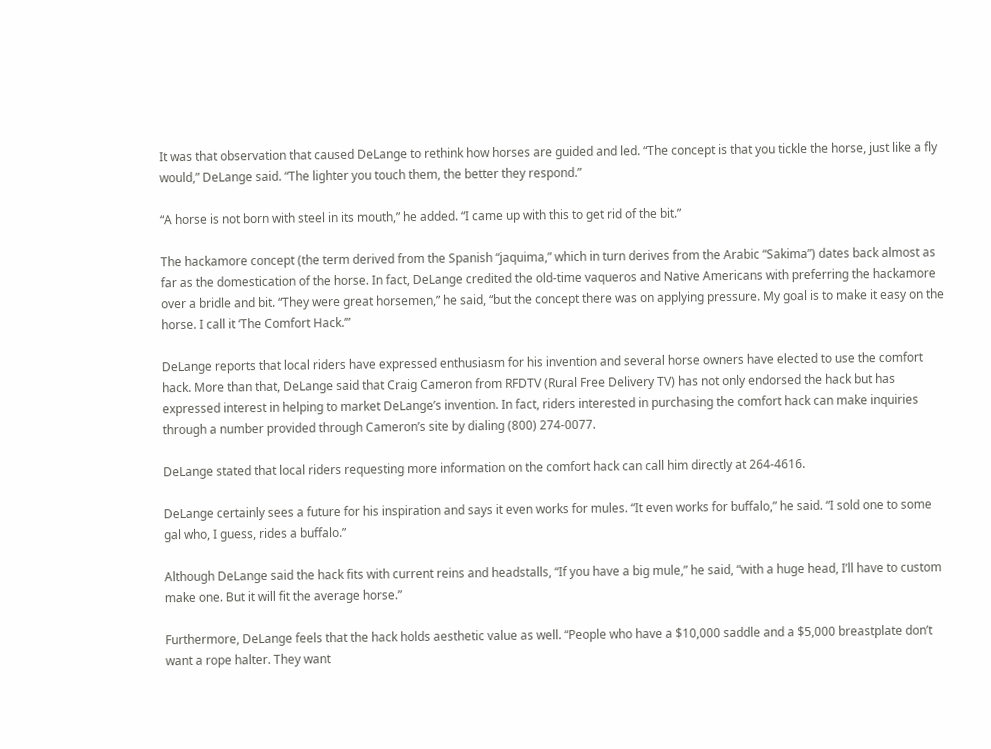It was that observation that caused DeLange to rethink how horses are guided and led. “The concept is that you tickle the horse, just like a fly would,” DeLange said. “The lighter you touch them, the better they respond.”

“A horse is not born with steel in its mouth,” he added. “I came up with this to get rid of the bit.”

The hackamore concept (the term derived from the Spanish “jaquima,” which in turn derives from the Arabic “Sakima”) dates back almost as far as the domestication of the horse. In fact, DeLange credited the old-time vaqueros and Native Americans with preferring the hackamore over a bridle and bit. “They were great horsemen,” he said, “but the concept there was on applying pressure. My goal is to make it easy on the horse. I call it ‘The Comfort Hack.’”

DeLange reports that local riders have expressed enthusiasm for his invention and several horse owners have elected to use the comfort hack. More than that, DeLange said that Craig Cameron from RFDTV (Rural Free Delivery TV) has not only endorsed the hack but has expressed interest in helping to market DeLange’s invention. In fact, riders interested in purchasing the comfort hack can make inquiries through a number provided through Cameron’s site by dialing (800) 274-0077.

DeLange stated that local riders requesting more information on the comfort hack can call him directly at 264-4616.

DeLange certainly sees a future for his inspiration and says it even works for mules. “It even works for buffalo,” he said. “I sold one to some gal who, I guess, rides a buffalo.”

Although DeLange said the hack fits with current reins and headstalls, “If you have a big mule,” he said, “with a huge head, I’ll have to custom make one. But it will fit the average horse.”

Furthermore, DeLange feels that the hack holds aesthetic value as well. “People who have a $10,000 saddle and a $5,000 breastplate don’t want a rope halter. They want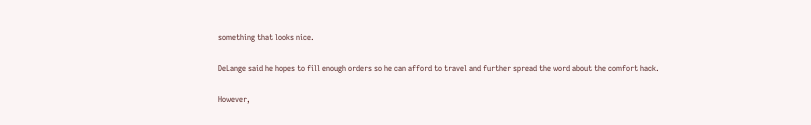something that looks nice.

DeLange said he hopes to fill enough orders so he can afford to travel and further spread the word about the comfort hack.

However,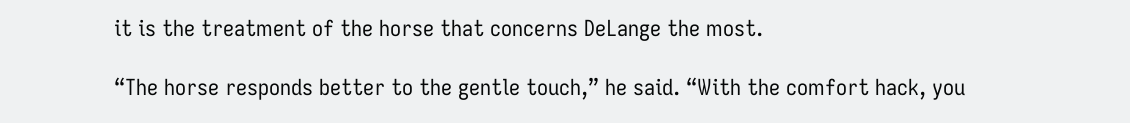it is the treatment of the horse that concerns DeLange the most.

“The horse responds better to the gentle touch,” he said. “With the comfort hack, you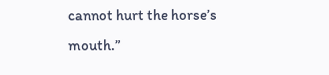cannot hurt the horse’s mouth.”